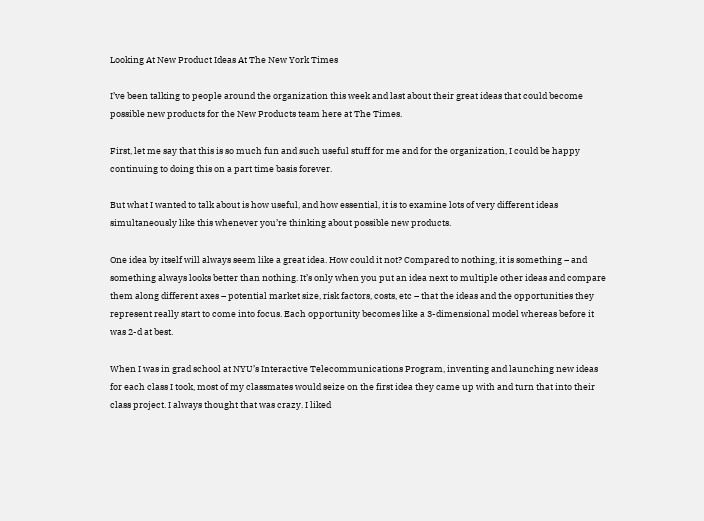Looking At New Product Ideas At The New York Times

I’ve been talking to people around the organization this week and last about their great ideas that could become possible new products for the New Products team here at The Times.

First, let me say that this is so much fun and such useful stuff for me and for the organization, I could be happy continuing to doing this on a part time basis forever.

But what I wanted to talk about is how useful, and how essential, it is to examine lots of very different ideas simultaneously like this whenever you’re thinking about possible new products.

One idea by itself will always seem like a great idea. How could it not? Compared to nothing, it is something – and something always looks better than nothing. It’s only when you put an idea next to multiple other ideas and compare them along different axes – potential market size, risk factors, costs, etc – that the ideas and the opportunities they represent really start to come into focus. Each opportunity becomes like a 3-dimensional model whereas before it was 2-d at best.

When I was in grad school at NYU’s Interactive Telecommunications Program, inventing and launching new ideas for each class I took, most of my classmates would seize on the first idea they came up with and turn that into their class project. I always thought that was crazy. I liked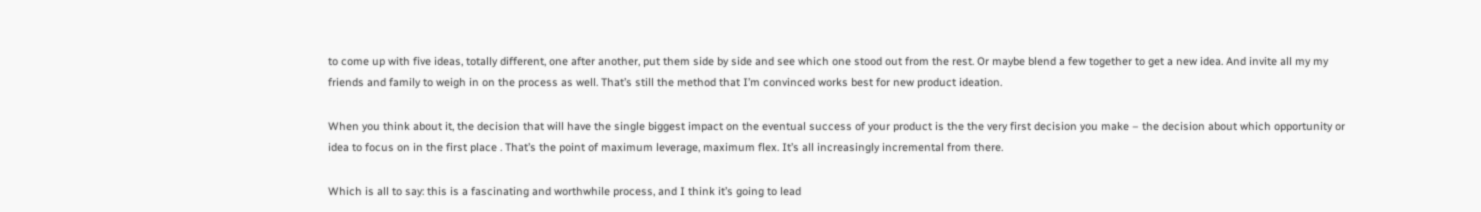to come up with five ideas, totally different, one after another, put them side by side and see which one stood out from the rest. Or maybe blend a few together to get a new idea. And invite all my my friends and family to weigh in on the process as well. That’s still the method that I’m convinced works best for new product ideation.

When you think about it, the decision that will have the single biggest impact on the eventual success of your product is the the very first decision you make – the decision about which opportunity or idea to focus on in the first place . That’s the point of maximum leverage, maximum flex. It’s all increasingly incremental from there.

Which is all to say: this is a fascinating and worthwhile process, and I think it’s going to lead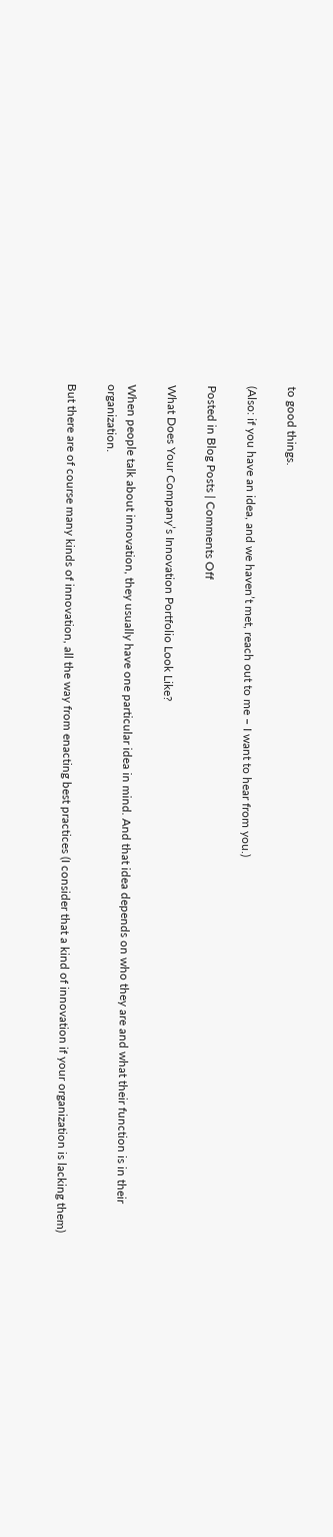to good things.

(Also: if you have an idea, and we haven’t met, reach out to me – I want to hear from you.)

Posted in Blog Posts | Comments Off

What Does Your Company’s Innovation Portfolio Look Like?

When people talk about innovation, they usually have one particular idea in mind. And that idea depends on who they are and what their function is in their organization.

But there are of course many kinds of innovation, all the way from enacting best practices (I consider that a kind of innovation if your organization is lacking them)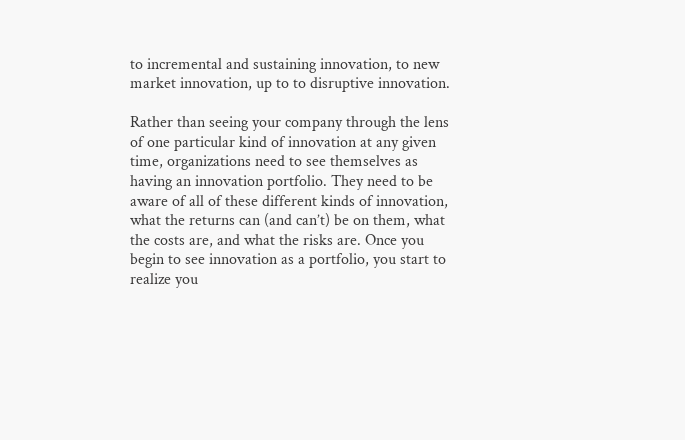to incremental and sustaining innovation, to new market innovation, up to to disruptive innovation.

Rather than seeing your company through the lens of one particular kind of innovation at any given time, organizations need to see themselves as having an innovation portfolio. They need to be aware of all of these different kinds of innovation, what the returns can (and can’t) be on them, what the costs are, and what the risks are. Once you begin to see innovation as a portfolio, you start to realize you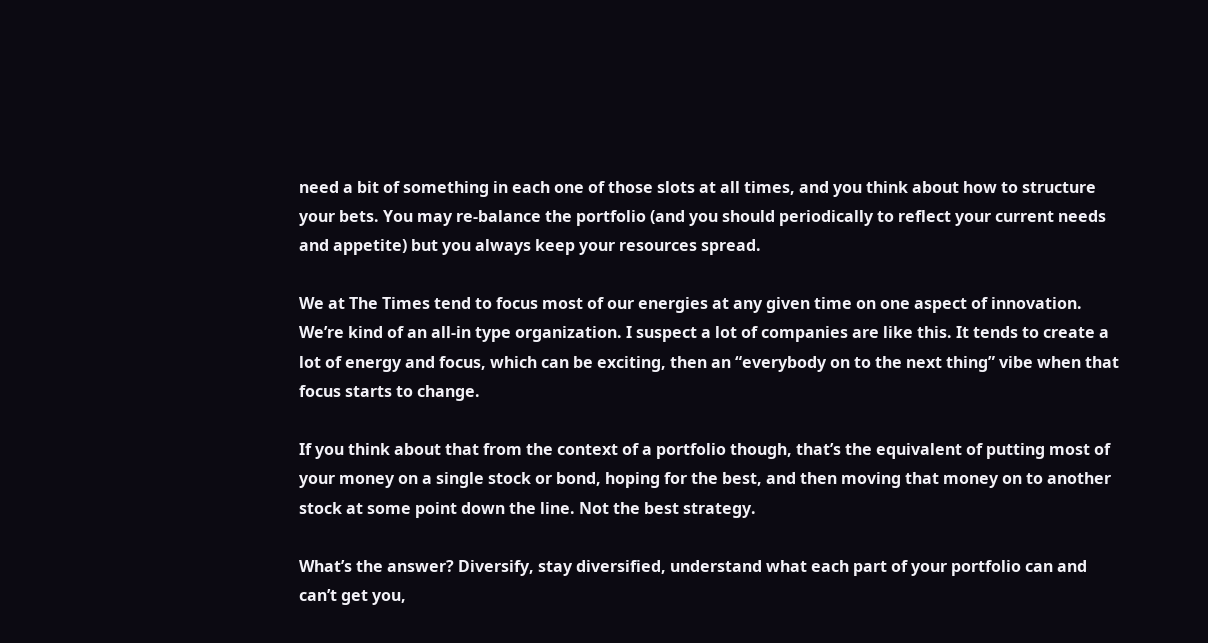need a bit of something in each one of those slots at all times, and you think about how to structure your bets. You may re-balance the portfolio (and you should periodically to reflect your current needs and appetite) but you always keep your resources spread.

We at The Times tend to focus most of our energies at any given time on one aspect of innovation. We’re kind of an all-in type organization. I suspect a lot of companies are like this. It tends to create a lot of energy and focus, which can be exciting, then an “everybody on to the next thing” vibe when that focus starts to change.

If you think about that from the context of a portfolio though, that’s the equivalent of putting most of your money on a single stock or bond, hoping for the best, and then moving that money on to another stock at some point down the line. Not the best strategy.

What’s the answer? Diversify, stay diversified, understand what each part of your portfolio can and can’t get you,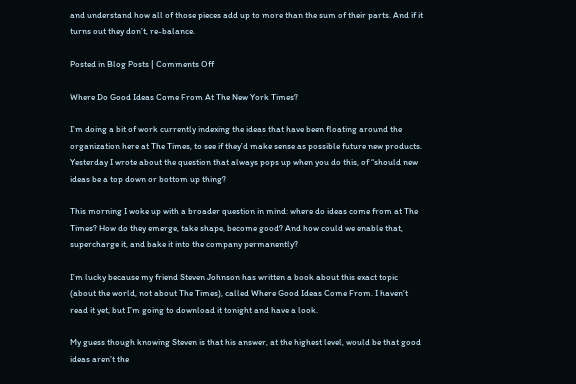and understand how all of those pieces add up to more than the sum of their parts. And if it turns out they don’t, re-balance.

Posted in Blog Posts | Comments Off

Where Do Good Ideas Come From At The New York Times?

I’m doing a bit of work currently indexing the ideas that have been floating around the organization here at The Times, to see if they’d make sense as possible future new products. Yesterday I wrote about the question that always pops up when you do this, of “should new ideas be a top down or bottom up thing?

This morning I woke up with a broader question in mind: where do ideas come from at The Times? How do they emerge, take shape, become good? And how could we enable that, supercharge it, and bake it into the company permanently?

I’m lucky because my friend Steven Johnson has written a book about this exact topic (about the world, not about The Times), called Where Good Ideas Come From. I haven’t read it yet, but I’m going to download it tonight and have a look.

My guess though knowing Steven is that his answer, at the highest level, would be that good ideas aren’t the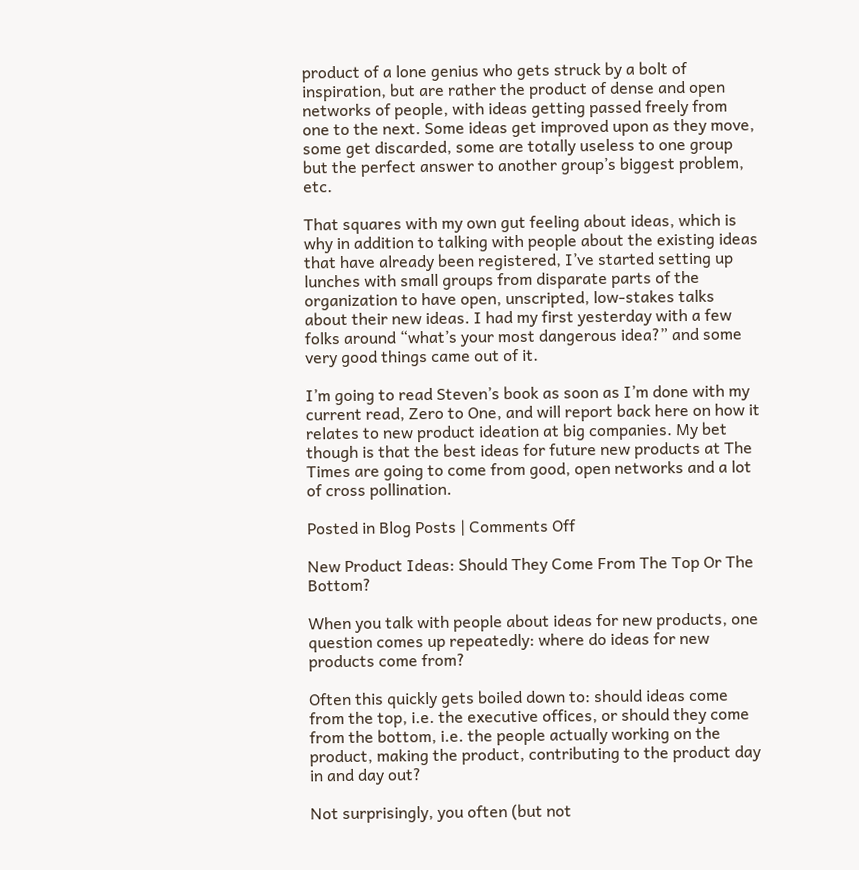product of a lone genius who gets struck by a bolt of inspiration, but are rather the product of dense and open networks of people, with ideas getting passed freely from one to the next. Some ideas get improved upon as they move, some get discarded, some are totally useless to one group but the perfect answer to another group’s biggest problem, etc.

That squares with my own gut feeling about ideas, which is why in addition to talking with people about the existing ideas that have already been registered, I’ve started setting up lunches with small groups from disparate parts of the organization to have open, unscripted, low-stakes talks about their new ideas. I had my first yesterday with a few folks around “what’s your most dangerous idea?” and some very good things came out of it.

I’m going to read Steven’s book as soon as I’m done with my current read, Zero to One, and will report back here on how it relates to new product ideation at big companies. My bet though is that the best ideas for future new products at The Times are going to come from good, open networks and a lot of cross pollination.

Posted in Blog Posts | Comments Off

New Product Ideas: Should They Come From The Top Or The Bottom?

When you talk with people about ideas for new products, one question comes up repeatedly: where do ideas for new products come from?

Often this quickly gets boiled down to: should ideas come from the top, i.e. the executive offices, or should they come from the bottom, i.e. the people actually working on the product, making the product, contributing to the product day in and day out?

Not surprisingly, you often (but not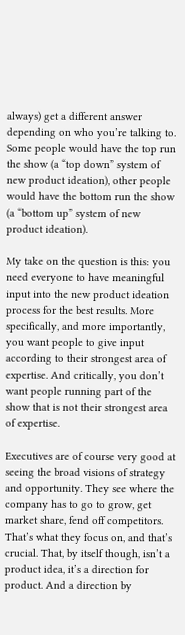always) get a different answer depending on who you’re talking to. Some people would have the top run the show (a “top down” system of new product ideation), other people would have the bottom run the show (a “bottom up” system of new product ideation).

My take on the question is this: you need everyone to have meaningful input into the new product ideation process for the best results. More specifically, and more importantly, you want people to give input according to their strongest area of expertise. And critically, you don’t want people running part of the show that is not their strongest area of expertise.

Executives are of course very good at seeing the broad visions of strategy and opportunity. They see where the company has to go to grow, get market share, fend off competitors. That’s what they focus on, and that’s crucial. That, by itself though, isn’t a product idea, it’s a direction for product. And a direction by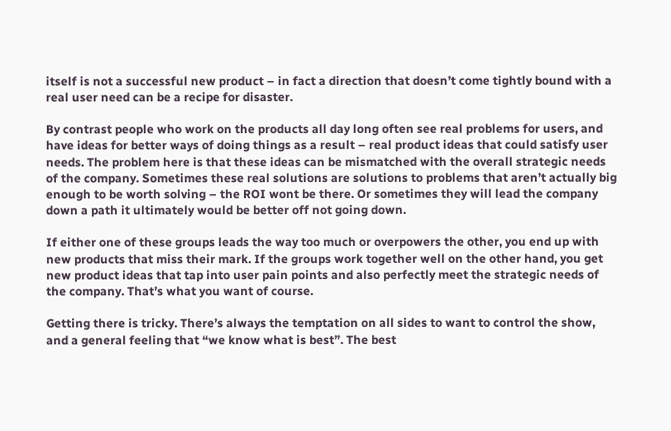itself is not a successful new product – in fact a direction that doesn’t come tightly bound with a real user need can be a recipe for disaster.

By contrast people who work on the products all day long often see real problems for users, and have ideas for better ways of doing things as a result – real product ideas that could satisfy user needs. The problem here is that these ideas can be mismatched with the overall strategic needs of the company. Sometimes these real solutions are solutions to problems that aren’t actually big enough to be worth solving – the ROI wont be there. Or sometimes they will lead the company down a path it ultimately would be better off not going down.

If either one of these groups leads the way too much or overpowers the other, you end up with new products that miss their mark. If the groups work together well on the other hand, you get new product ideas that tap into user pain points and also perfectly meet the strategic needs of the company. That’s what you want of course.

Getting there is tricky. There’s always the temptation on all sides to want to control the show, and a general feeling that “we know what is best”. The best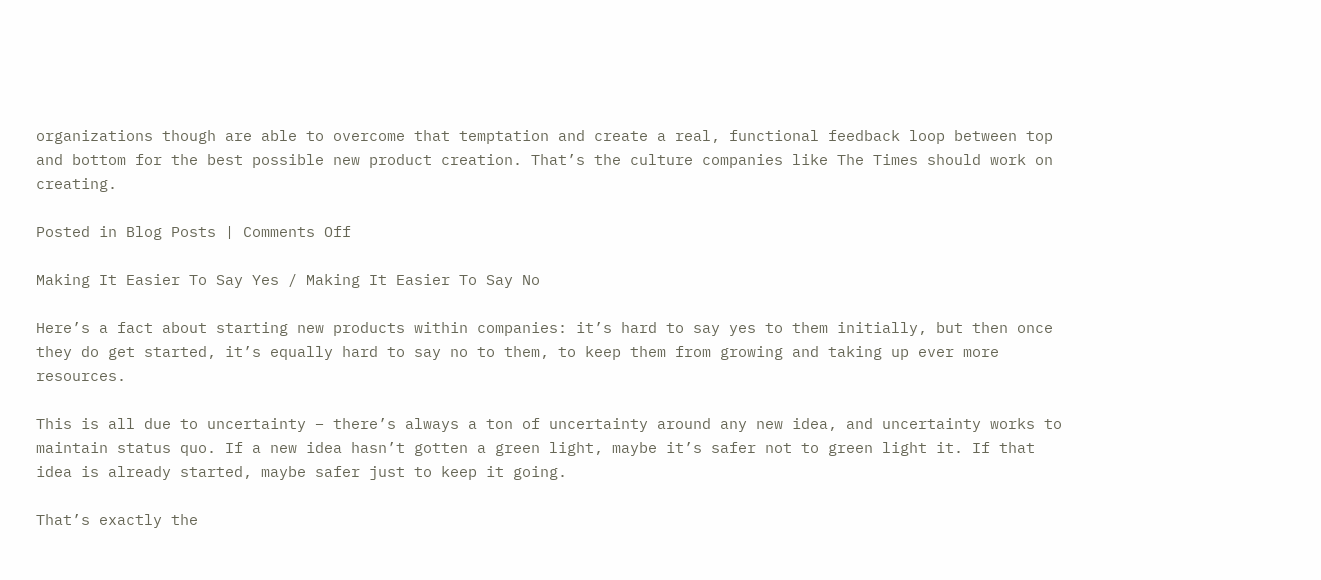organizations though are able to overcome that temptation and create a real, functional feedback loop between top and bottom for the best possible new product creation. That’s the culture companies like The Times should work on creating.

Posted in Blog Posts | Comments Off

Making It Easier To Say Yes / Making It Easier To Say No

Here’s a fact about starting new products within companies: it’s hard to say yes to them initially, but then once they do get started, it’s equally hard to say no to them, to keep them from growing and taking up ever more resources.

This is all due to uncertainty – there’s always a ton of uncertainty around any new idea, and uncertainty works to maintain status quo. If a new idea hasn’t gotten a green light, maybe it’s safer not to green light it. If that idea is already started, maybe safer just to keep it going.

That’s exactly the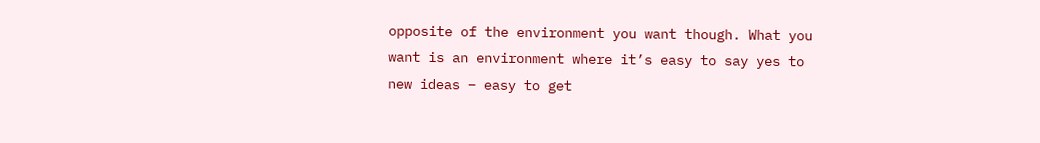opposite of the environment you want though. What you want is an environment where it’s easy to say yes to new ideas – easy to get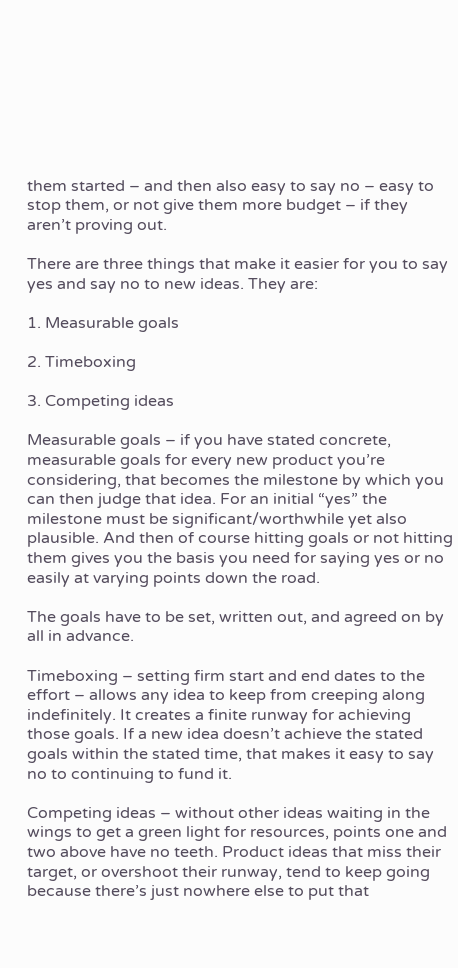them started – and then also easy to say no – easy to stop them, or not give them more budget – if they aren’t proving out.

There are three things that make it easier for you to say yes and say no to new ideas. They are:

1. Measurable goals

2. Timeboxing

3. Competing ideas

Measurable goals – if you have stated concrete, measurable goals for every new product you’re considering, that becomes the milestone by which you can then judge that idea. For an initial “yes” the milestone must be significant/worthwhile yet also plausible. And then of course hitting goals or not hitting them gives you the basis you need for saying yes or no easily at varying points down the road.

The goals have to be set, written out, and agreed on by all in advance.

Timeboxing – setting firm start and end dates to the effort – allows any idea to keep from creeping along indefinitely. It creates a finite runway for achieving those goals. If a new idea doesn’t achieve the stated goals within the stated time, that makes it easy to say no to continuing to fund it.

Competing ideas – without other ideas waiting in the wings to get a green light for resources, points one and two above have no teeth. Product ideas that miss their target, or overshoot their runway, tend to keep going because there’s just nowhere else to put that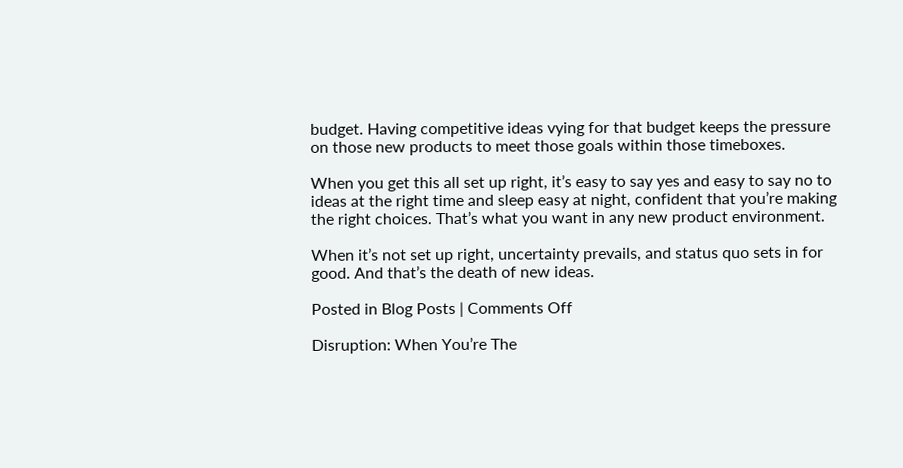budget. Having competitive ideas vying for that budget keeps the pressure on those new products to meet those goals within those timeboxes.

When you get this all set up right, it’s easy to say yes and easy to say no to ideas at the right time and sleep easy at night, confident that you’re making the right choices. That’s what you want in any new product environment.

When it’s not set up right, uncertainty prevails, and status quo sets in for good. And that’s the death of new ideas.

Posted in Blog Posts | Comments Off

Disruption: When You’re The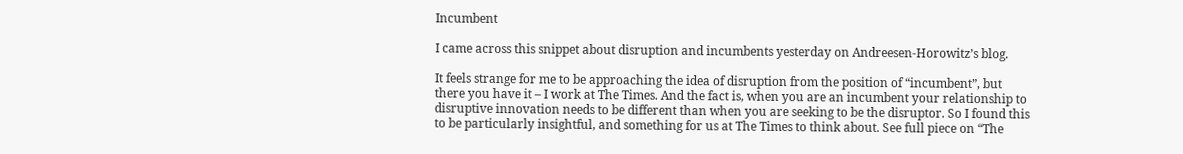Incumbent

I came across this snippet about disruption and incumbents yesterday on Andreesen-Horowitz’s blog.

It feels strange for me to be approaching the idea of disruption from the position of “incumbent”, but there you have it – I work at The Times. And the fact is, when you are an incumbent your relationship to disruptive innovation needs to be different than when you are seeking to be the disruptor. So I found this to be particularly insightful, and something for us at The Times to think about. See full piece on “The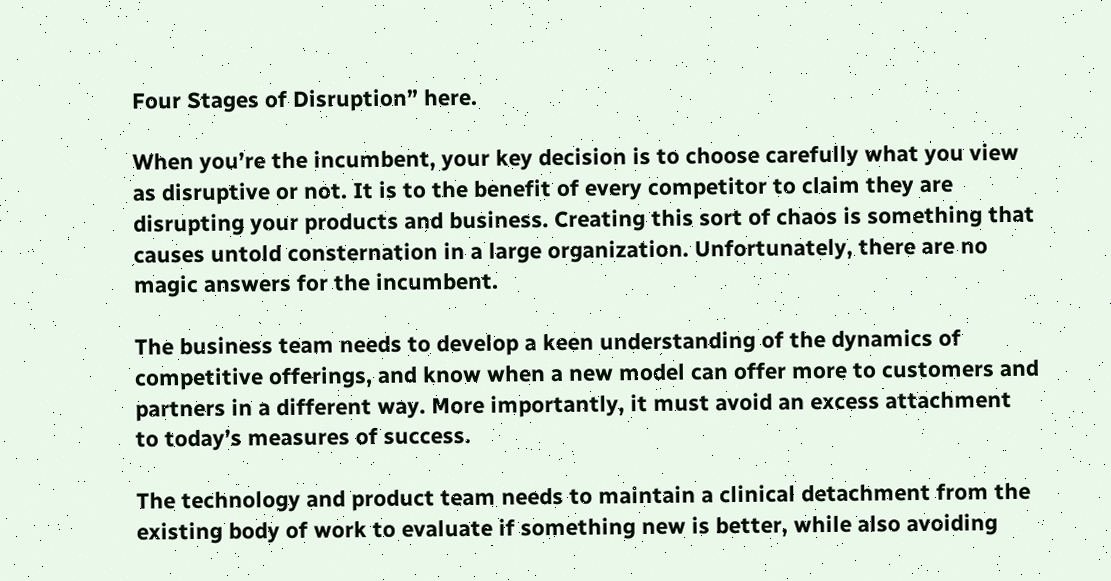Four Stages of Disruption” here.

When you’re the incumbent, your key decision is to choose carefully what you view as disruptive or not. It is to the benefit of every competitor to claim they are disrupting your products and business. Creating this sort of chaos is something that causes untold consternation in a large organization. Unfortunately, there are no magic answers for the incumbent.

The business team needs to develop a keen understanding of the dynamics of competitive offerings, and know when a new model can offer more to customers and partners in a different way. More importantly, it must avoid an excess attachment to today’s measures of success.

The technology and product team needs to maintain a clinical detachment from the existing body of work to evaluate if something new is better, while also avoiding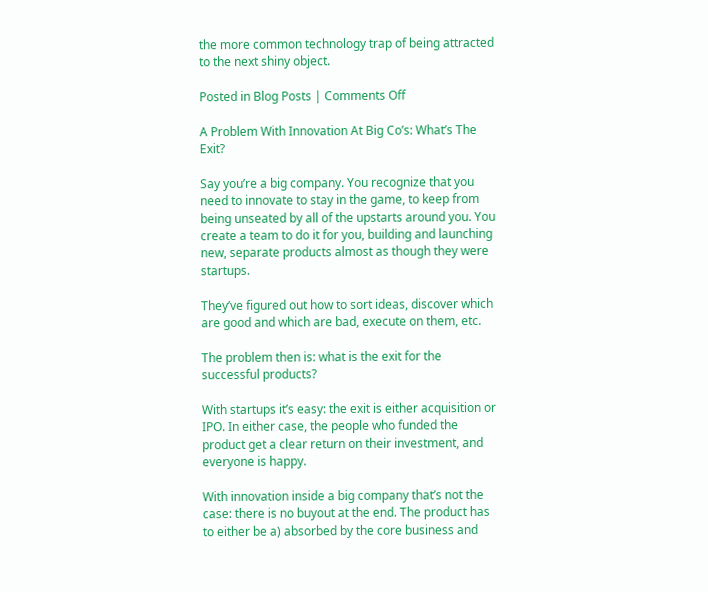the more common technology trap of being attracted to the next shiny object.

Posted in Blog Posts | Comments Off

A Problem With Innovation At Big Co’s: What’s The Exit?

Say you’re a big company. You recognize that you need to innovate to stay in the game, to keep from being unseated by all of the upstarts around you. You create a team to do it for you, building and launching new, separate products almost as though they were startups.

They’ve figured out how to sort ideas, discover which are good and which are bad, execute on them, etc.

The problem then is: what is the exit for the successful products?

With startups it’s easy: the exit is either acquisition or IPO. In either case, the people who funded the product get a clear return on their investment, and everyone is happy.

With innovation inside a big company that’s not the case: there is no buyout at the end. The product has to either be a) absorbed by the core business and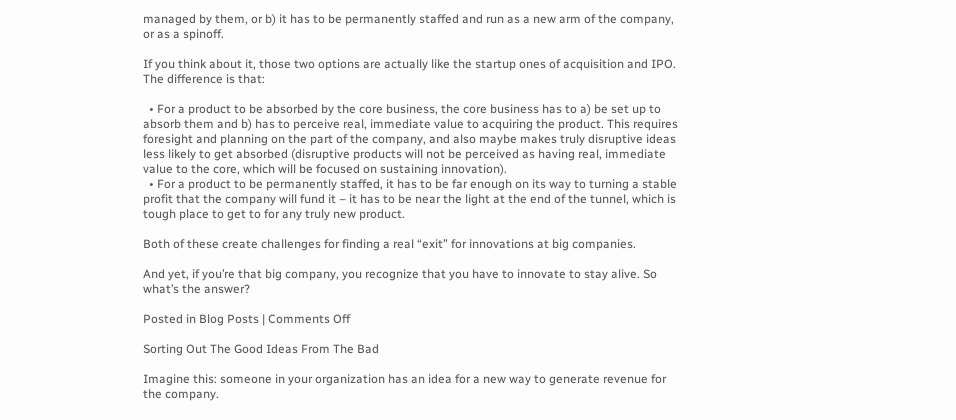managed by them, or b) it has to be permanently staffed and run as a new arm of the company, or as a spinoff.

If you think about it, those two options are actually like the startup ones of acquisition and IPO. The difference is that:

  • For a product to be absorbed by the core business, the core business has to a) be set up to absorb them and b) has to perceive real, immediate value to acquiring the product. This requires foresight and planning on the part of the company, and also maybe makes truly disruptive ideas less likely to get absorbed (disruptive products will not be perceived as having real, immediate value to the core, which will be focused on sustaining innovation).
  • For a product to be permanently staffed, it has to be far enough on its way to turning a stable profit that the company will fund it – it has to be near the light at the end of the tunnel, which is tough place to get to for any truly new product.

Both of these create challenges for finding a real “exit” for innovations at big companies.

And yet, if you’re that big company, you recognize that you have to innovate to stay alive. So what’s the answer?

Posted in Blog Posts | Comments Off

Sorting Out The Good Ideas From The Bad

Imagine this: someone in your organization has an idea for a new way to generate revenue for the company.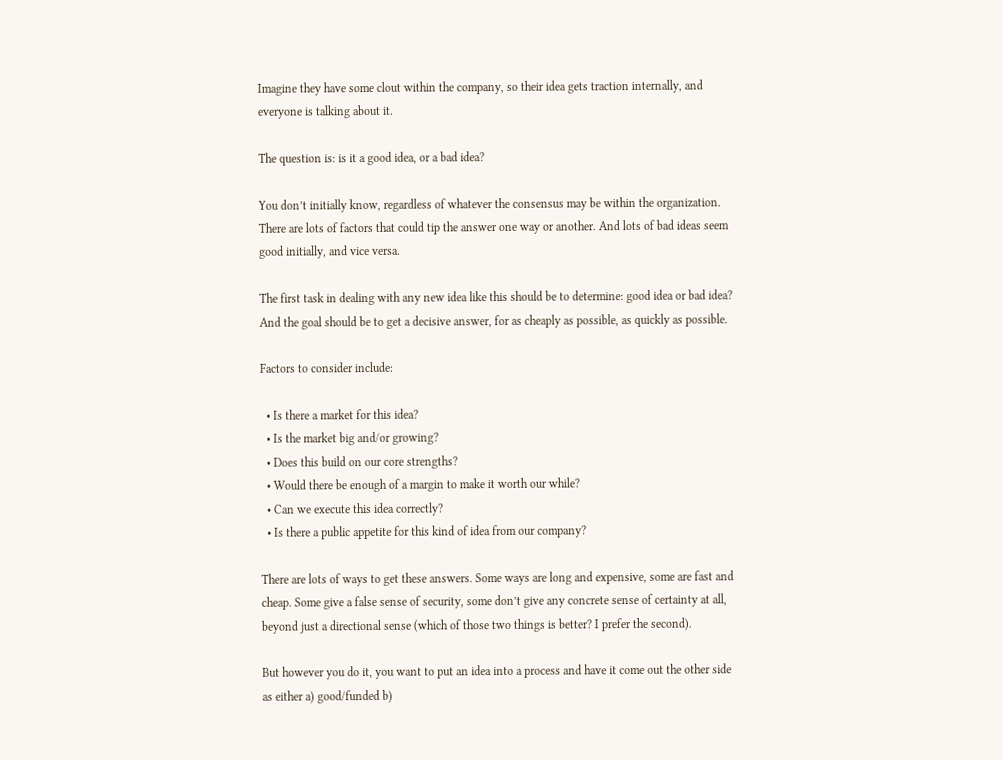Imagine they have some clout within the company, so their idea gets traction internally, and everyone is talking about it.

The question is: is it a good idea, or a bad idea?

You don’t initially know, regardless of whatever the consensus may be within the organization. There are lots of factors that could tip the answer one way or another. And lots of bad ideas seem good initially, and vice versa.

The first task in dealing with any new idea like this should be to determine: good idea or bad idea? And the goal should be to get a decisive answer, for as cheaply as possible, as quickly as possible.

Factors to consider include:

  • Is there a market for this idea?
  • Is the market big and/or growing?
  • Does this build on our core strengths?
  • Would there be enough of a margin to make it worth our while?
  • Can we execute this idea correctly?
  • Is there a public appetite for this kind of idea from our company?

There are lots of ways to get these answers. Some ways are long and expensive, some are fast and cheap. Some give a false sense of security, some don’t give any concrete sense of certainty at all, beyond just a directional sense (which of those two things is better? I prefer the second).

But however you do it, you want to put an idea into a process and have it come out the other side as either a) good/funded b)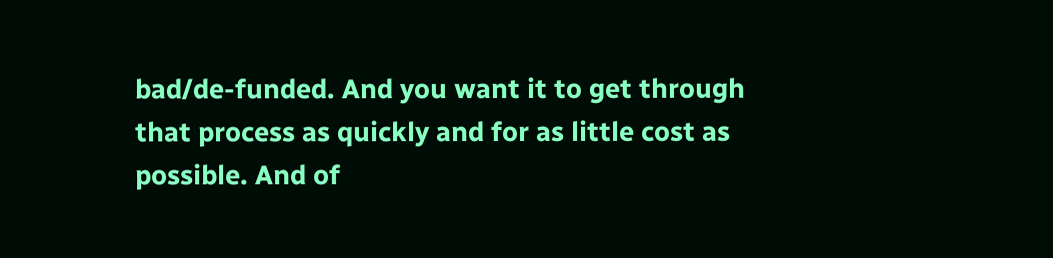bad/de-funded. And you want it to get through that process as quickly and for as little cost as possible. And of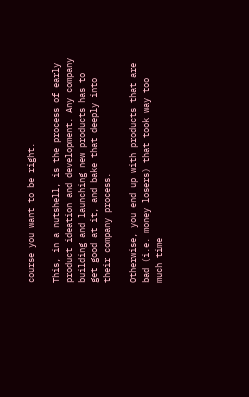course you want to be right.

This, in a nutshell, is the process of early product ideation and development. Any company building and launching new products has to get good at it, and bake that deeply into their company process.

Otherwise, you end up with products that are bad (i.e. money losers) that took way too much time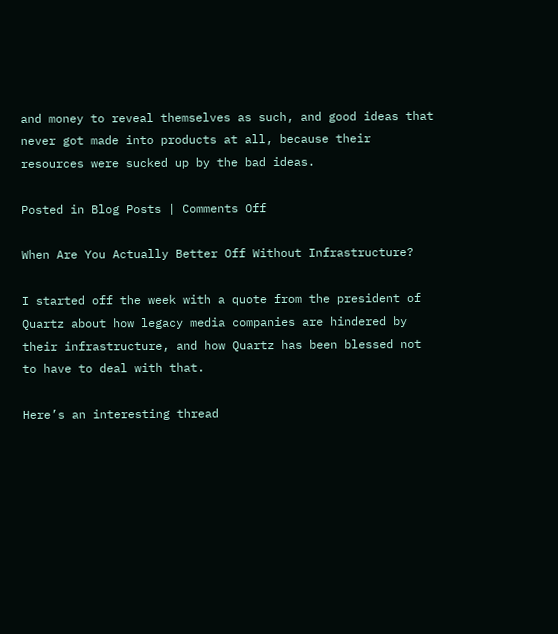and money to reveal themselves as such, and good ideas that never got made into products at all, because their resources were sucked up by the bad ideas.

Posted in Blog Posts | Comments Off

When Are You Actually Better Off Without Infrastructure?

I started off the week with a quote from the president of Quartz about how legacy media companies are hindered by their infrastructure, and how Quartz has been blessed not to have to deal with that.

Here’s an interesting thread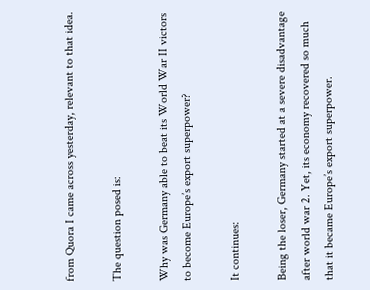from Quora I came across yesterday, relevant to that idea.

The question posed is:

Why was Germany able to beat its World War II victors to become Europe’s export superpower?

It continues:

Being the loser, Germany started at a severe disadvantage after world war 2. Yet, its economy recovered so much that it became Europe’s export superpower.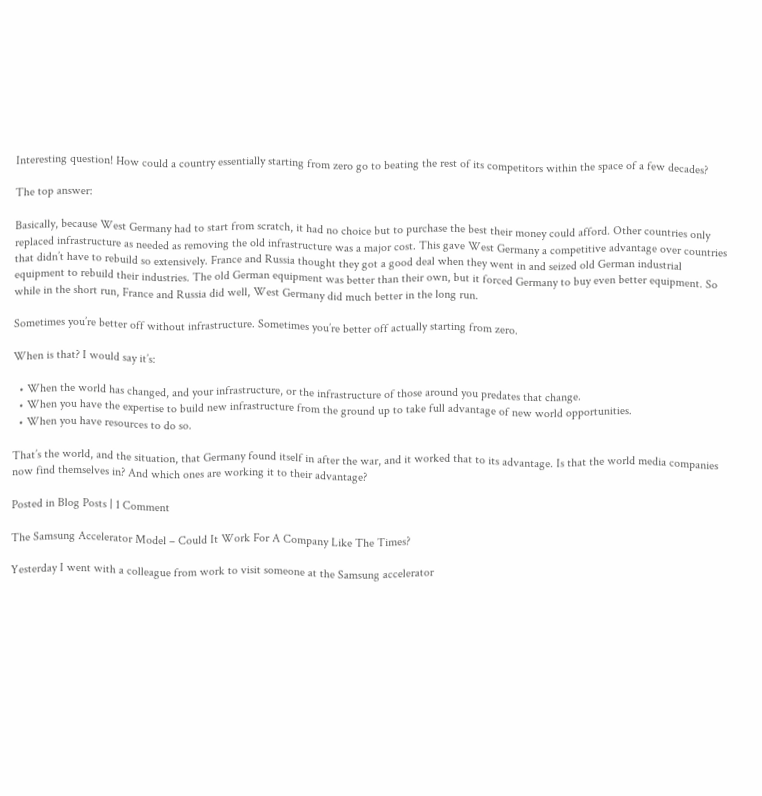Interesting question! How could a country essentially starting from zero go to beating the rest of its competitors within the space of a few decades?

The top answer:

Basically, because West Germany had to start from scratch, it had no choice but to purchase the best their money could afford. Other countries only replaced infrastructure as needed as removing the old infrastructure was a major cost. This gave West Germany a competitive advantage over countries that didn’t have to rebuild so extensively. France and Russia thought they got a good deal when they went in and seized old German industrial equipment to rebuild their industries. The old German equipment was better than their own, but it forced Germany to buy even better equipment. So while in the short run, France and Russia did well, West Germany did much better in the long run.

Sometimes you’re better off without infrastructure. Sometimes you’re better off actually starting from zero.

When is that? I would say it’s:

  • When the world has changed, and your infrastructure, or the infrastructure of those around you predates that change.
  • When you have the expertise to build new infrastructure from the ground up to take full advantage of new world opportunities.
  • When you have resources to do so.

That’s the world, and the situation, that Germany found itself in after the war, and it worked that to its advantage. Is that the world media companies now find themselves in? And which ones are working it to their advantage?

Posted in Blog Posts | 1 Comment

The Samsung Accelerator Model – Could It Work For A Company Like The Times?

Yesterday I went with a colleague from work to visit someone at the Samsung accelerator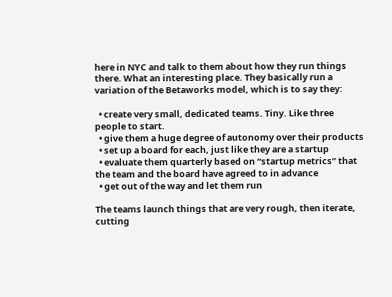here in NYC and talk to them about how they run things there. What an interesting place. They basically run a variation of the Betaworks model, which is to say they:

  • create very small, dedicated teams. Tiny. Like three people to start.
  • give them a huge degree of autonomy over their products
  • set up a board for each, just like they are a startup
  • evaluate them quarterly based on “startup metrics” that the team and the board have agreed to in advance
  • get out of the way and let them run

The teams launch things that are very rough, then iterate, cutting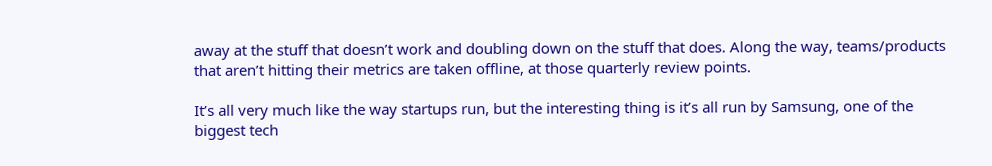away at the stuff that doesn’t work and doubling down on the stuff that does. Along the way, teams/products that aren’t hitting their metrics are taken offline, at those quarterly review points.

It’s all very much like the way startups run, but the interesting thing is it’s all run by Samsung, one of the biggest tech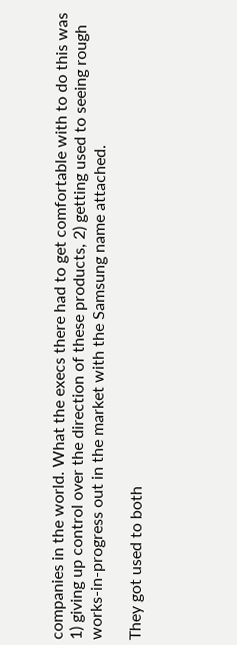companies in the world. What the execs there had to get comfortable with to do this was 1) giving up control over the direction of these products, 2) getting used to seeing rough works-in-progress out in the market with the Samsung name attached.

They got used to both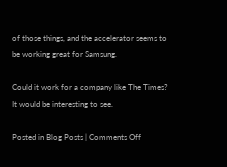of those things, and the accelerator seems to be working great for Samsung.

Could it work for a company like The Times? It would be interesting to see.

Posted in Blog Posts | Comments Off